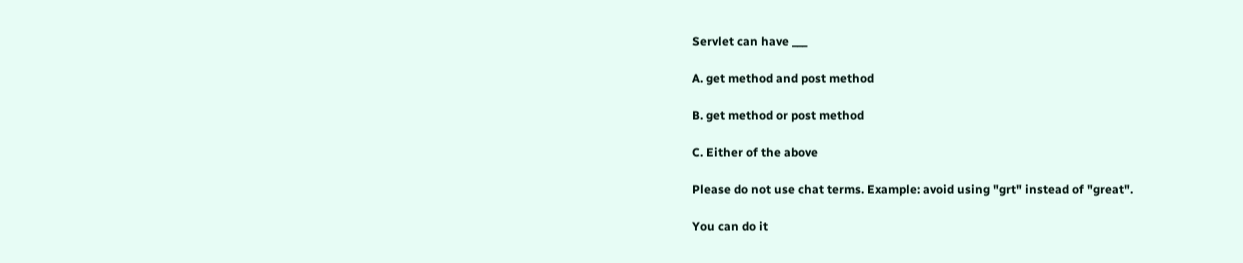Servlet can have ___

A. get method and post method

B. get method or post method

C. Either of the above

Please do not use chat terms. Example: avoid using "grt" instead of "great".

You can do it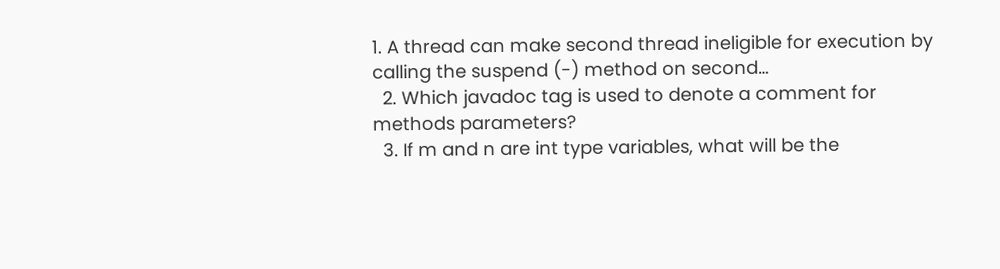1. A thread can make second thread ineligible for execution by calling the suspend (-) method on second…
  2. Which javadoc tag is used to denote a comment for methods parameters?
  3. If m and n are int type variables, what will be the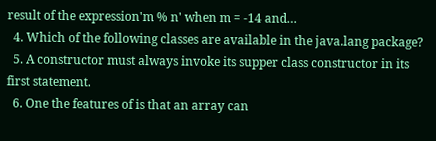result of the expression'm % n' when m = -14 and…
  4. Which of the following classes are available in the java.lang package?
  5. A constructor must always invoke its supper class constructor in its first statement.
  6. One the features of is that an array can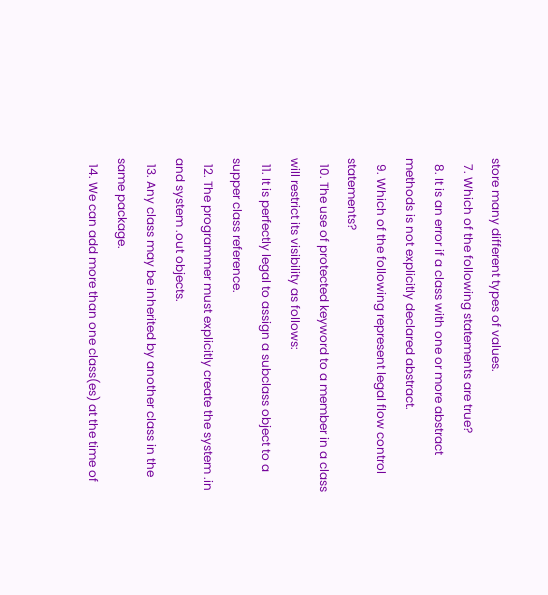store many different types of values.
  7. Which of the following statements are true?
  8. It is an error if a class with one or more abstract methods is not explicitly declared abstract.
  9. Which of the following represent legal flow control statements?
  10. The use of protected keyword to a member in a class will restrict its visibility as follows:
  11. It is perfectly legal to assign a subclass object to a supper class reference.
  12. The programmer must explicitly create the system .in and system .out objects.
  13. Any class may be inherited by another class in the same package.
  14. We can add more than one class(es) at the time of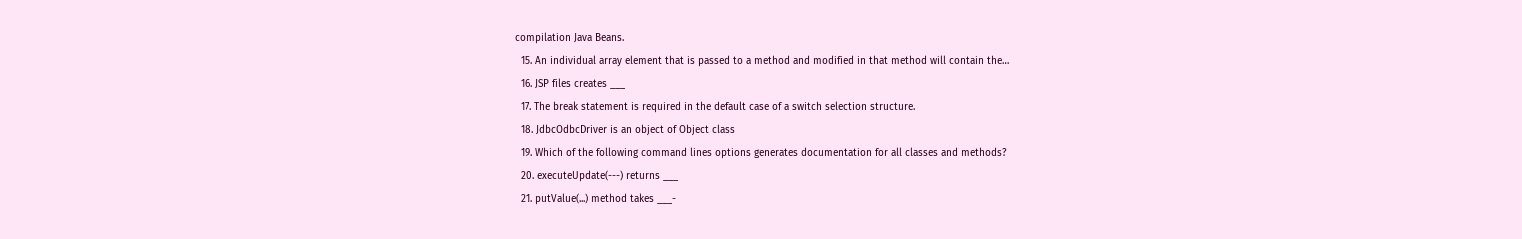compilation Java Beans.
  15. An individual array element that is passed to a method and modified in that method will contain the…
  16. JSP files creates ___
  17. The break statement is required in the default case of a switch selection structure.
  18. JdbcOdbcDriver is an object of Object class
  19. Which of the following command lines options generates documentation for all classes and methods?
  20. executeUpdate(---) returns ___
  21. putValue(...) method takes ___-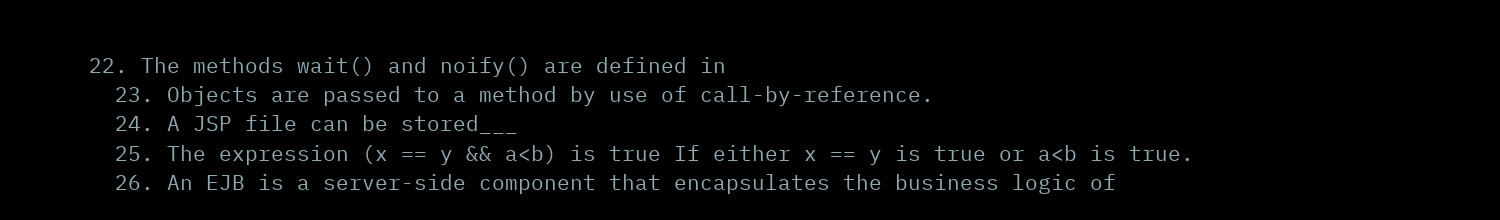22. The methods wait() and noify() are defined in
  23. Objects are passed to a method by use of call-by-reference.
  24. A JSP file can be stored___
  25. The expression (x == y && a<b) is true If either x == y is true or a<b is true.
  26. An EJB is a server-side component that encapsulates the business logic of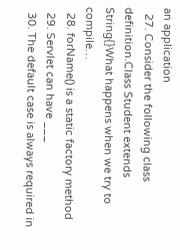an application
  27. Consider the following class definition.Class Student extends String{}What happens when we try to compile…
  28. forName() is a static factory method
  29. Servlet can have ___
  30. The default case is always required in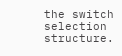the switch selection structure.